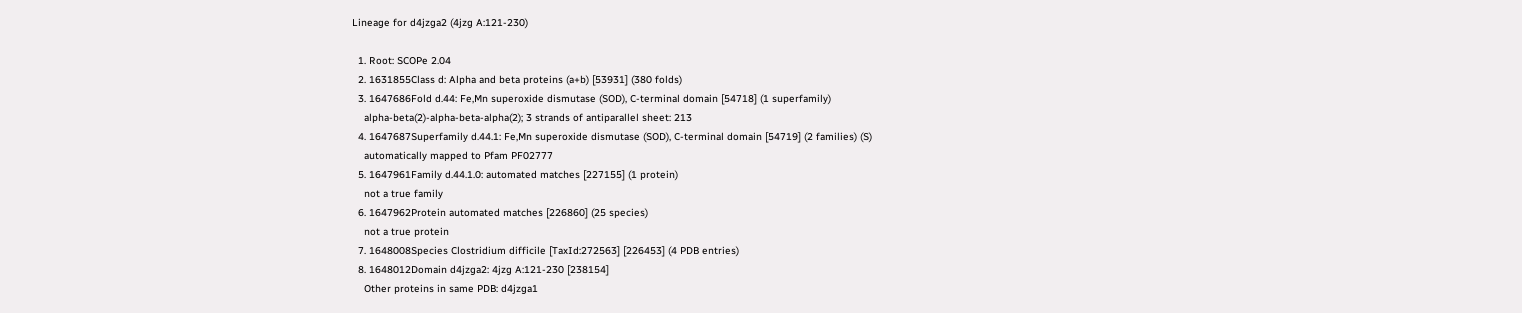Lineage for d4jzga2 (4jzg A:121-230)

  1. Root: SCOPe 2.04
  2. 1631855Class d: Alpha and beta proteins (a+b) [53931] (380 folds)
  3. 1647686Fold d.44: Fe,Mn superoxide dismutase (SOD), C-terminal domain [54718] (1 superfamily)
    alpha-beta(2)-alpha-beta-alpha(2); 3 strands of antiparallel sheet: 213
  4. 1647687Superfamily d.44.1: Fe,Mn superoxide dismutase (SOD), C-terminal domain [54719] (2 families) (S)
    automatically mapped to Pfam PF02777
  5. 1647961Family d.44.1.0: automated matches [227155] (1 protein)
    not a true family
  6. 1647962Protein automated matches [226860] (25 species)
    not a true protein
  7. 1648008Species Clostridium difficile [TaxId:272563] [226453] (4 PDB entries)
  8. 1648012Domain d4jzga2: 4jzg A:121-230 [238154]
    Other proteins in same PDB: d4jzga1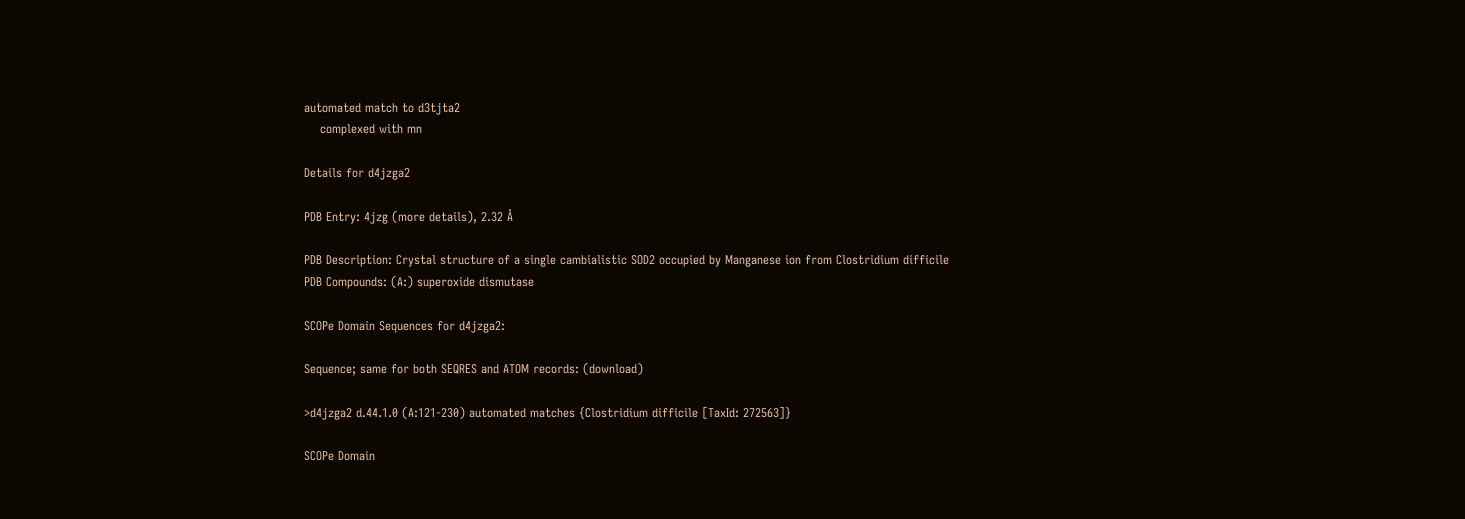automated match to d3tjta2
    complexed with mn

Details for d4jzga2

PDB Entry: 4jzg (more details), 2.32 Å

PDB Description: Crystal structure of a single cambialistic SOD2 occupied by Manganese ion from Clostridium difficile
PDB Compounds: (A:) superoxide dismutase

SCOPe Domain Sequences for d4jzga2:

Sequence; same for both SEQRES and ATOM records: (download)

>d4jzga2 d.44.1.0 (A:121-230) automated matches {Clostridium difficile [TaxId: 272563]}

SCOPe Domain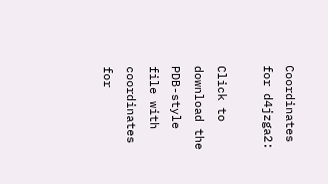Coordinates for d4jzga2:

Click to download the PDB-style file with coordinates for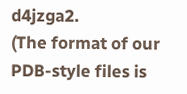d4jzga2.
(The format of our PDB-style files is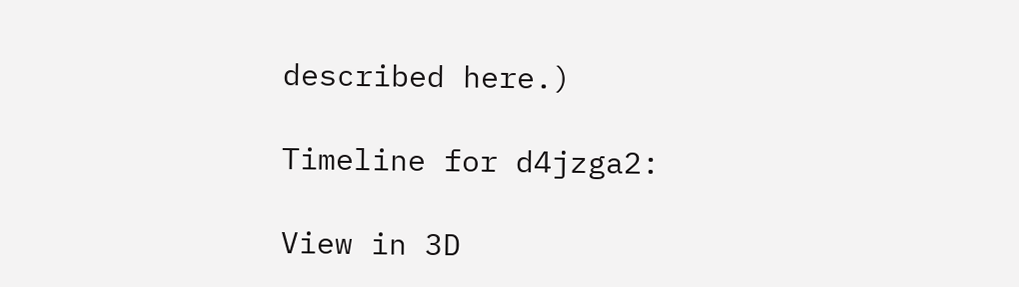described here.)

Timeline for d4jzga2:

View in 3D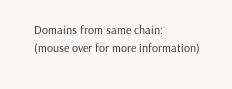Domains from same chain:
(mouse over for more information)